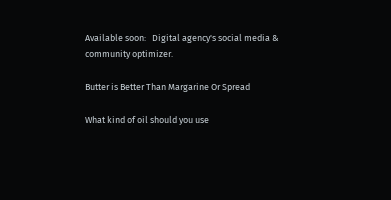Available soon:   Digital agency's social media & community optimizer.

Butter is Better Than Margarine Or Spread

What kind of oil should you use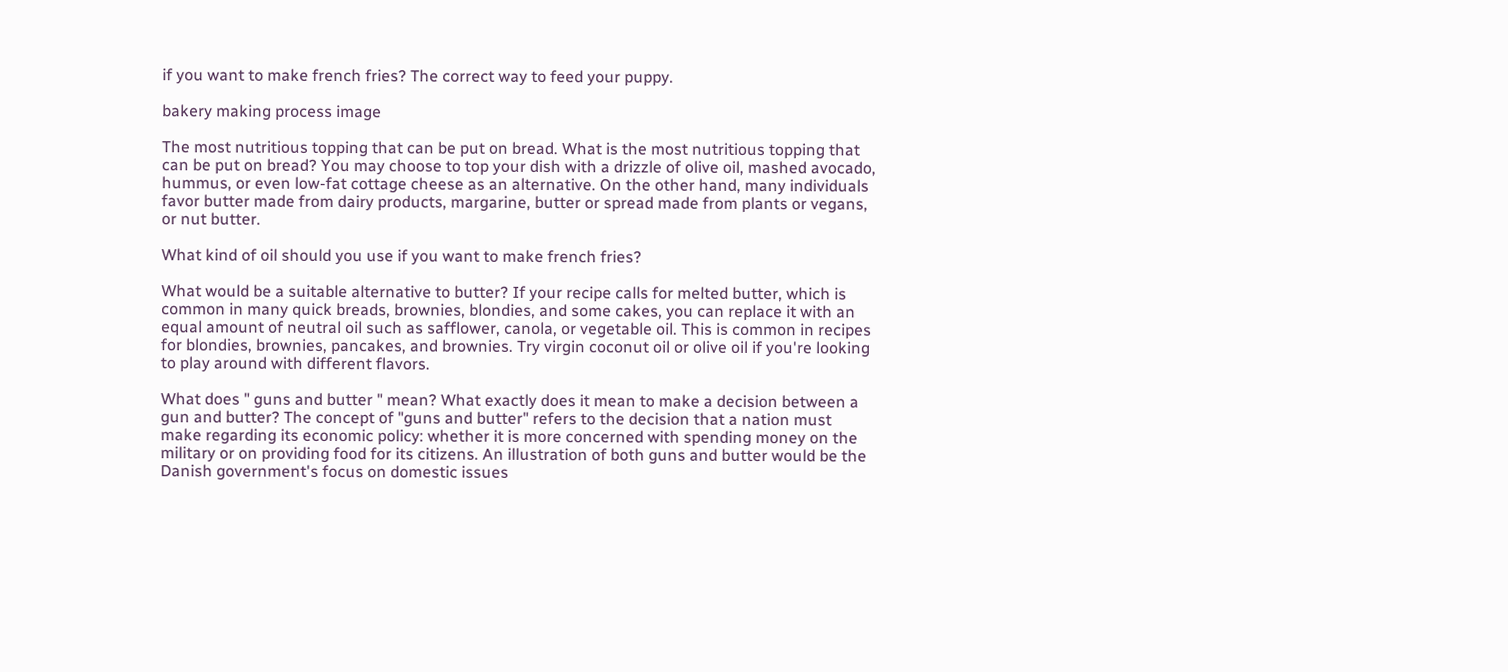if you want to make french fries? The correct way to feed your puppy.

bakery making process image

The most nutritious topping that can be put on bread. What is the most nutritious topping that can be put on bread? You may choose to top your dish with a drizzle of olive oil, mashed avocado, hummus, or even low-fat cottage cheese as an alternative. On the other hand, many individuals favor butter made from dairy products, margarine, butter or spread made from plants or vegans, or nut butter.

What kind of oil should you use if you want to make french fries?

What would be a suitable alternative to butter? If your recipe calls for melted butter, which is common in many quick breads, brownies, blondies, and some cakes, you can replace it with an equal amount of neutral oil such as safflower, canola, or vegetable oil. This is common in recipes for blondies, brownies, pancakes, and brownies. Try virgin coconut oil or olive oil if you're looking to play around with different flavors.

What does " guns and butter " mean? What exactly does it mean to make a decision between a gun and butter? The concept of "guns and butter" refers to the decision that a nation must make regarding its economic policy: whether it is more concerned with spending money on the military or on providing food for its citizens. An illustration of both guns and butter would be the Danish government's focus on domestic issues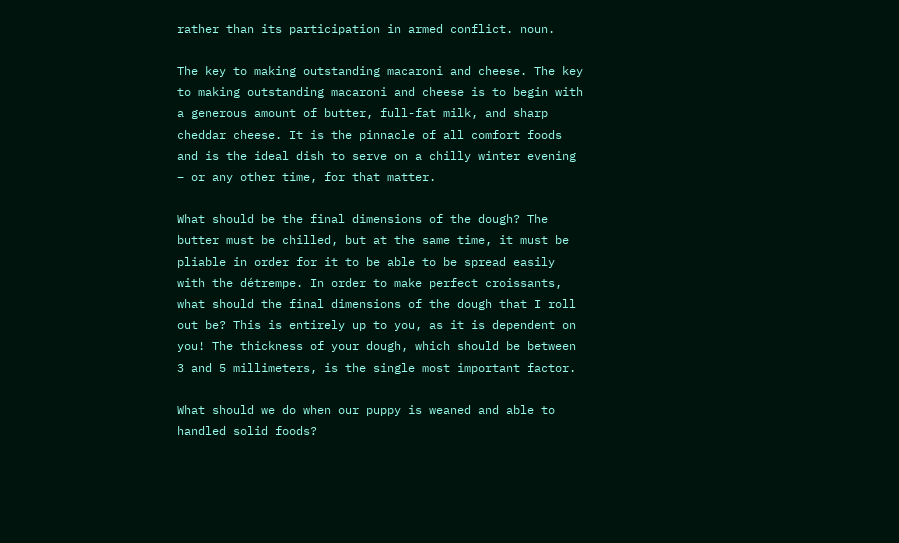rather than its participation in armed conflict. noun.

The key to making outstanding macaroni and cheese. The key to making outstanding macaroni and cheese is to begin with a generous amount of butter, full-fat milk, and sharp cheddar cheese. It is the pinnacle of all comfort foods and is the ideal dish to serve on a chilly winter evening – or any other time, for that matter.

What should be the final dimensions of the dough? The butter must be chilled, but at the same time, it must be pliable in order for it to be able to be spread easily with the détrempe. In order to make perfect croissants, what should the final dimensions of the dough that I roll out be? This is entirely up to you, as it is dependent on you! The thickness of your dough, which should be between 3 and 5 millimeters, is the single most important factor.

What should we do when our puppy is weaned and able to handled solid foods?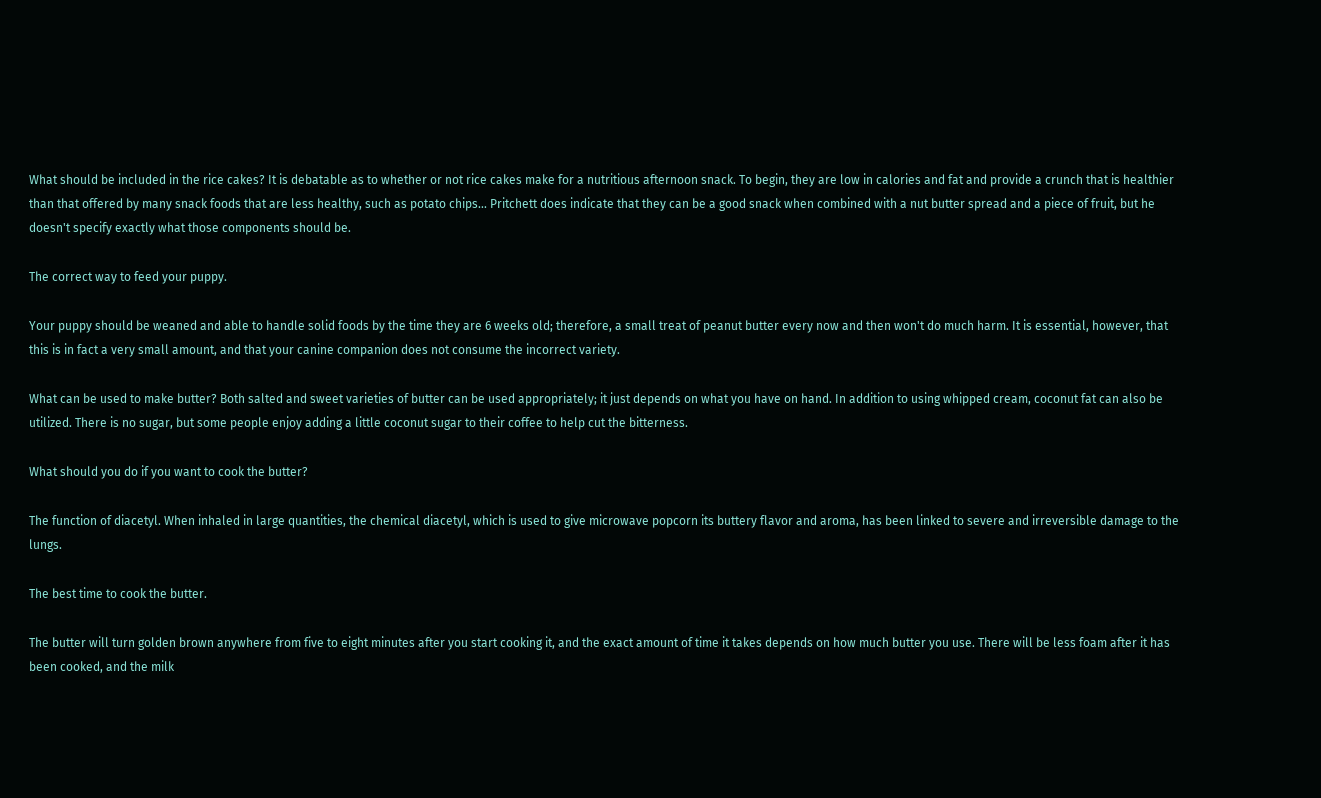What should be included in the rice cakes? It is debatable as to whether or not rice cakes make for a nutritious afternoon snack. To begin, they are low in calories and fat and provide a crunch that is healthier than that offered by many snack foods that are less healthy, such as potato chips... Pritchett does indicate that they can be a good snack when combined with a nut butter spread and a piece of fruit, but he doesn't specify exactly what those components should be.

The correct way to feed your puppy.

Your puppy should be weaned and able to handle solid foods by the time they are 6 weeks old; therefore, a small treat of peanut butter every now and then won't do much harm. It is essential, however, that this is in fact a very small amount, and that your canine companion does not consume the incorrect variety.

What can be used to make butter? Both salted and sweet varieties of butter can be used appropriately; it just depends on what you have on hand. In addition to using whipped cream, coconut fat can also be utilized. There is no sugar, but some people enjoy adding a little coconut sugar to their coffee to help cut the bitterness.

What should you do if you want to cook the butter?

The function of diacetyl. When inhaled in large quantities, the chemical diacetyl, which is used to give microwave popcorn its buttery flavor and aroma, has been linked to severe and irreversible damage to the lungs.

The best time to cook the butter.

The butter will turn golden brown anywhere from five to eight minutes after you start cooking it, and the exact amount of time it takes depends on how much butter you use. There will be less foam after it has been cooked, and the milk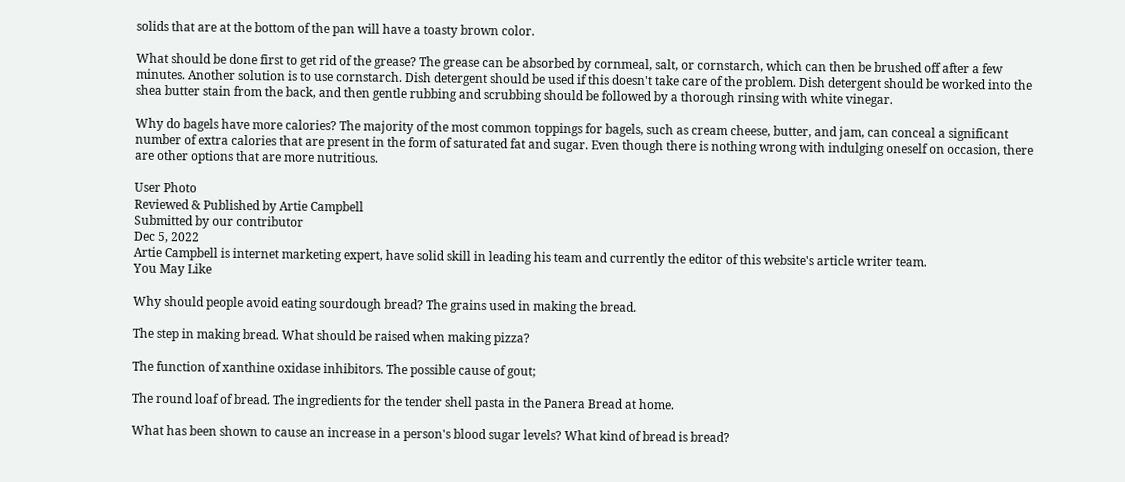solids that are at the bottom of the pan will have a toasty brown color.

What should be done first to get rid of the grease? The grease can be absorbed by cornmeal, salt, or cornstarch, which can then be brushed off after a few minutes. Another solution is to use cornstarch. Dish detergent should be used if this doesn't take care of the problem. Dish detergent should be worked into the shea butter stain from the back, and then gentle rubbing and scrubbing should be followed by a thorough rinsing with white vinegar.

Why do bagels have more calories? The majority of the most common toppings for bagels, such as cream cheese, butter, and jam, can conceal a significant number of extra calories that are present in the form of saturated fat and sugar. Even though there is nothing wrong with indulging oneself on occasion, there are other options that are more nutritious.

User Photo
Reviewed & Published by Artie Campbell
Submitted by our contributor
Dec 5, 2022
Artie Campbell is internet marketing expert, have solid skill in leading his team and currently the editor of this website's article writer team.
You May Like

Why should people avoid eating sourdough bread? The grains used in making the bread.

The step in making bread. What should be raised when making pizza?

The function of xanthine oxidase inhibitors. The possible cause of gout;

The round loaf of bread. The ingredients for the tender shell pasta in the Panera Bread at home.

What has been shown to cause an increase in a person's blood sugar levels? What kind of bread is bread?